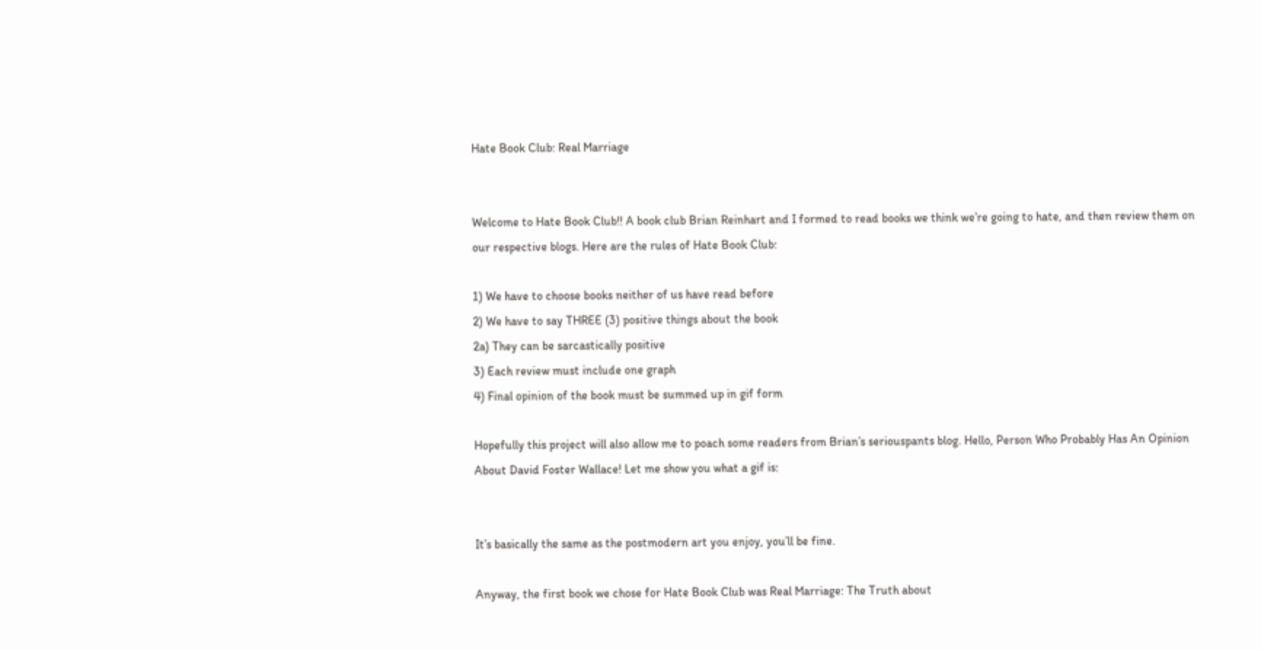Hate Book Club: Real Marriage


Welcome to Hate Book Club!! A book club Brian Reinhart and I formed to read books we think we’re going to hate, and then review them on our respective blogs. Here are the rules of Hate Book Club:

1) We have to choose books neither of us have read before
2) We have to say THREE (3) positive things about the book
2a) They can be sarcastically positive
3) Each review must include one graph
4) Final opinion of the book must be summed up in gif form

Hopefully this project will also allow me to poach some readers from Brian’s seriouspants blog. Hello, Person Who Probably Has An Opinion About David Foster Wallace! Let me show you what a gif is:


It’s basically the same as the postmodern art you enjoy, you’ll be fine.

Anyway, the first book we chose for Hate Book Club was Real Marriage: The Truth about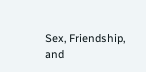Sex, Friendship, and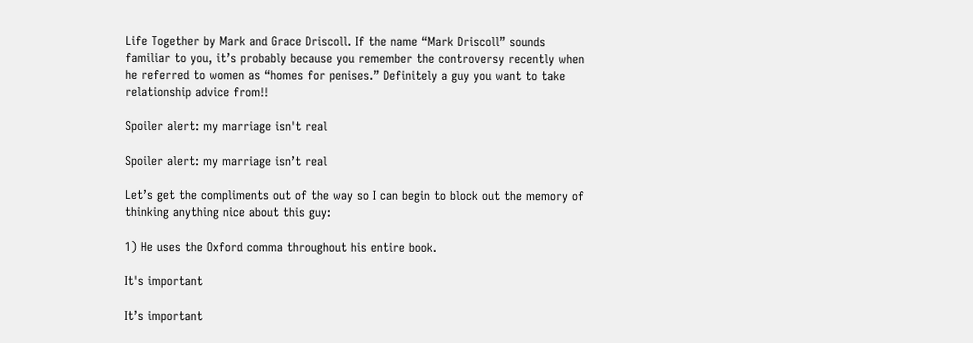Life Together by Mark and Grace Driscoll. If the name “Mark Driscoll” sounds familiar to you, it’s probably because you remember the controversy recently when he referred to women as “homes for penises.” Definitely a guy you want to take relationship advice from!!

Spoiler alert: my marriage isn't real

Spoiler alert: my marriage isn’t real

Let’s get the compliments out of the way so I can begin to block out the memory of thinking anything nice about this guy:

1) He uses the Oxford comma throughout his entire book.

It's important

It’s important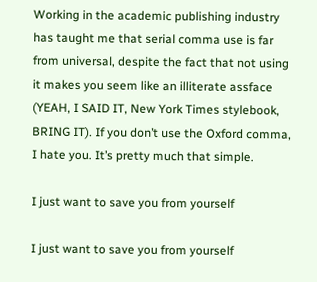Working in the academic publishing industry has taught me that serial comma use is far from universal, despite the fact that not using it makes you seem like an illiterate assface (YEAH, I SAID IT, New York Times stylebook, BRING IT). If you don’t use the Oxford comma, I hate you. It’s pretty much that simple.

I just want to save you from yourself

I just want to save you from yourself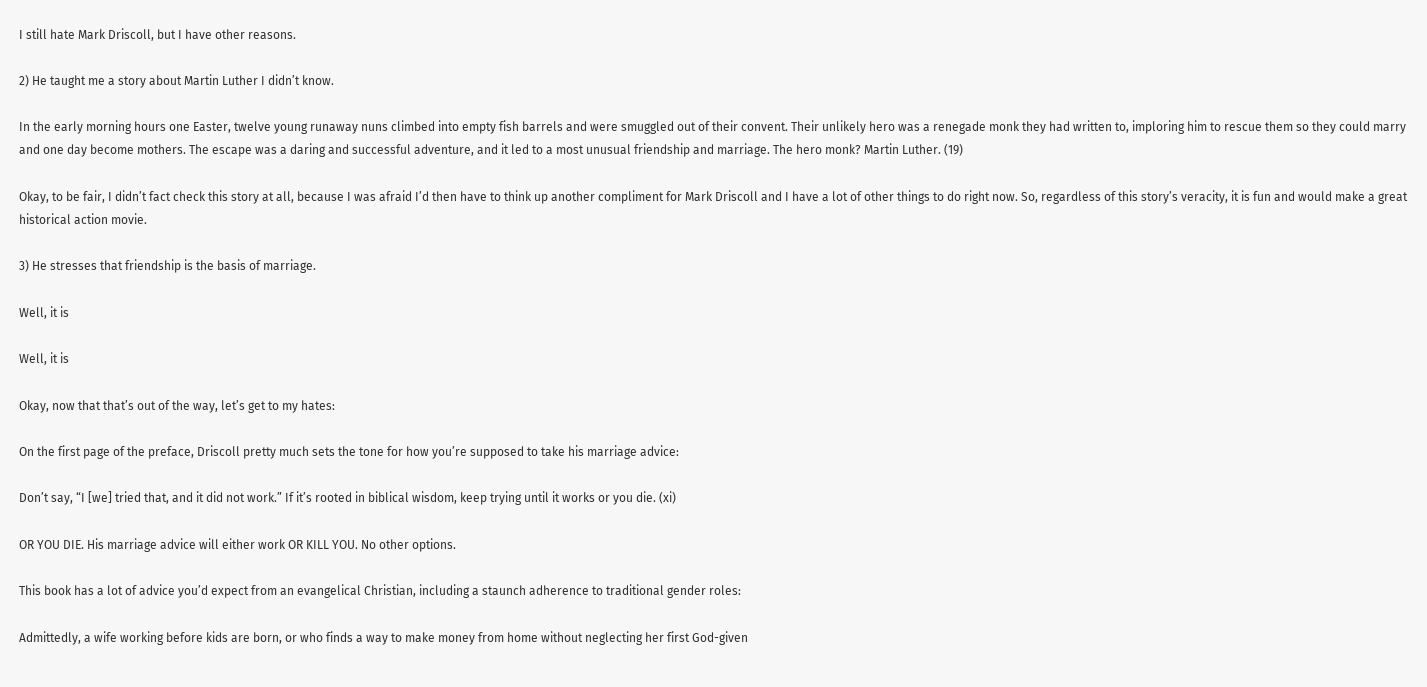I still hate Mark Driscoll, but I have other reasons.

2) He taught me a story about Martin Luther I didn’t know.

In the early morning hours one Easter, twelve young runaway nuns climbed into empty fish barrels and were smuggled out of their convent. Their unlikely hero was a renegade monk they had written to, imploring him to rescue them so they could marry and one day become mothers. The escape was a daring and successful adventure, and it led to a most unusual friendship and marriage. The hero monk? Martin Luther. (19)

Okay, to be fair, I didn’t fact check this story at all, because I was afraid I’d then have to think up another compliment for Mark Driscoll and I have a lot of other things to do right now. So, regardless of this story’s veracity, it is fun and would make a great historical action movie.

3) He stresses that friendship is the basis of marriage.

Well, it is

Well, it is

Okay, now that that’s out of the way, let’s get to my hates:

On the first page of the preface, Driscoll pretty much sets the tone for how you’re supposed to take his marriage advice:

Don’t say, “I [we] tried that, and it did not work.” If it’s rooted in biblical wisdom, keep trying until it works or you die. (xi)

OR YOU DIE. His marriage advice will either work OR KILL YOU. No other options.

This book has a lot of advice you’d expect from an evangelical Christian, including a staunch adherence to traditional gender roles:

Admittedly, a wife working before kids are born, or who finds a way to make money from home without neglecting her first God-given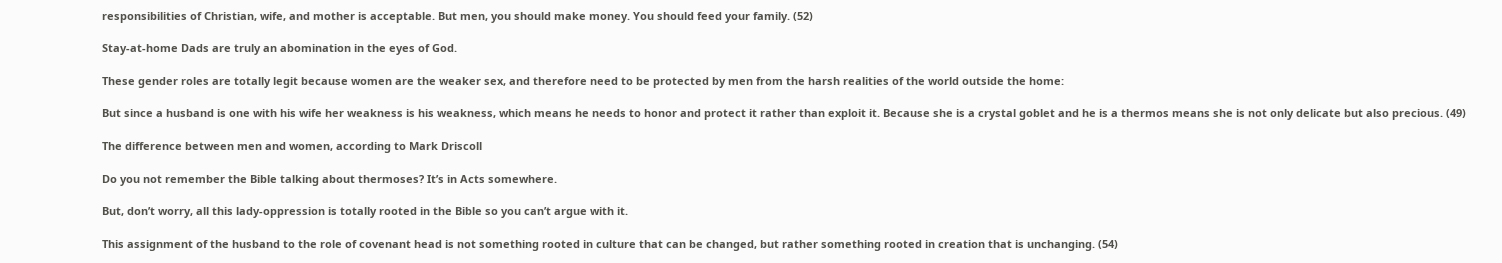responsibilities of Christian, wife, and mother is acceptable. But men, you should make money. You should feed your family. (52)

Stay-at-home Dads are truly an abomination in the eyes of God.

These gender roles are totally legit because women are the weaker sex, and therefore need to be protected by men from the harsh realities of the world outside the home:

But since a husband is one with his wife her weakness is his weakness, which means he needs to honor and protect it rather than exploit it. Because she is a crystal goblet and he is a thermos means she is not only delicate but also precious. (49)

The difference between men and women, according to Mark Driscoll

Do you not remember the Bible talking about thermoses? It’s in Acts somewhere.

But, don’t worry, all this lady-oppression is totally rooted in the Bible so you can’t argue with it.

This assignment of the husband to the role of covenant head is not something rooted in culture that can be changed, but rather something rooted in creation that is unchanging. (54)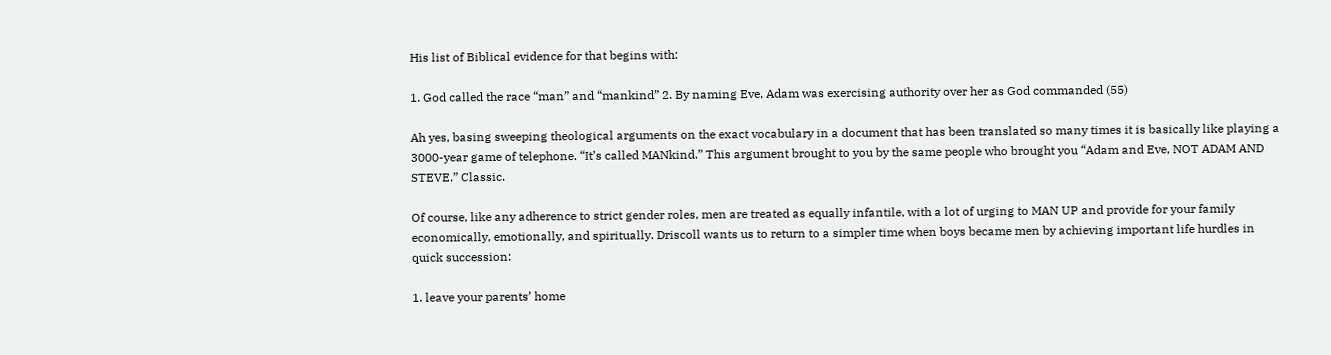His list of Biblical evidence for that begins with:

1. God called the race “man” and “mankind” 2. By naming Eve, Adam was exercising authority over her as God commanded (55)

Ah yes, basing sweeping theological arguments on the exact vocabulary in a document that has been translated so many times it is basically like playing a 3000-year game of telephone. “It’s called MANkind.” This argument brought to you by the same people who brought you “Adam and Eve, NOT ADAM AND STEVE.” Classic.

Of course, like any adherence to strict gender roles, men are treated as equally infantile, with a lot of urging to MAN UP and provide for your family economically, emotionally, and spiritually. Driscoll wants us to return to a simpler time when boys became men by achieving important life hurdles in quick succession:

1. leave your parents’ home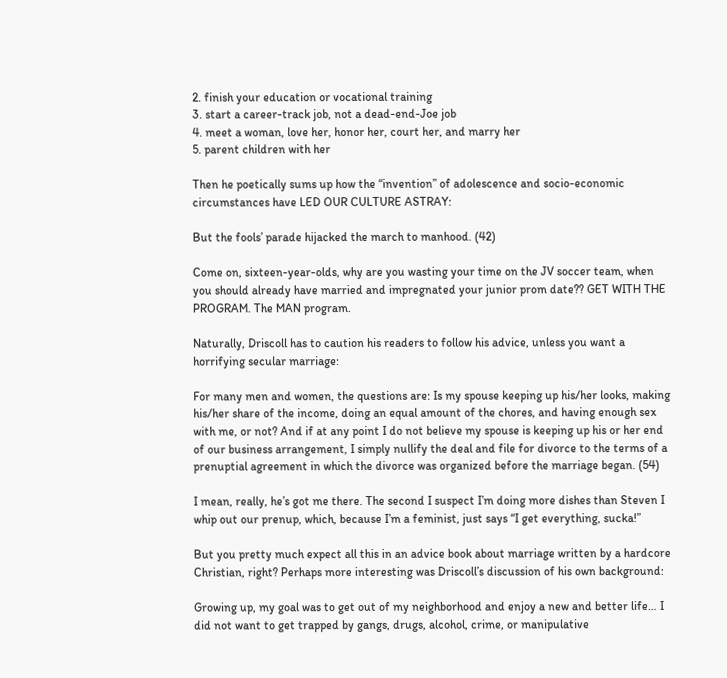2. finish your education or vocational training
3. start a career-track job, not a dead-end-Joe job
4. meet a woman, love her, honor her, court her, and marry her
5. parent children with her

Then he poetically sums up how the “invention” of adolescence and socio-economic circumstances have LED OUR CULTURE ASTRAY:

But the fools’ parade hijacked the march to manhood. (42)

Come on, sixteen-year-olds, why are you wasting your time on the JV soccer team, when you should already have married and impregnated your junior prom date?? GET WITH THE PROGRAM. The MAN program.

Naturally, Driscoll has to caution his readers to follow his advice, unless you want a horrifying secular marriage:

For many men and women, the questions are: Is my spouse keeping up his/her looks, making his/her share of the income, doing an equal amount of the chores, and having enough sex with me, or not? And if at any point I do not believe my spouse is keeping up his or her end of our business arrangement, I simply nullify the deal and file for divorce to the terms of a prenuptial agreement in which the divorce was organized before the marriage began. (54)

I mean, really, he’s got me there. The second I suspect I’m doing more dishes than Steven I whip out our prenup, which, because I’m a feminist, just says “I get everything, sucka!”

But you pretty much expect all this in an advice book about marriage written by a hardcore Christian, right? Perhaps more interesting was Driscoll’s discussion of his own background:

Growing up, my goal was to get out of my neighborhood and enjoy a new and better life… I did not want to get trapped by gangs, drugs, alcohol, crime, or manipulative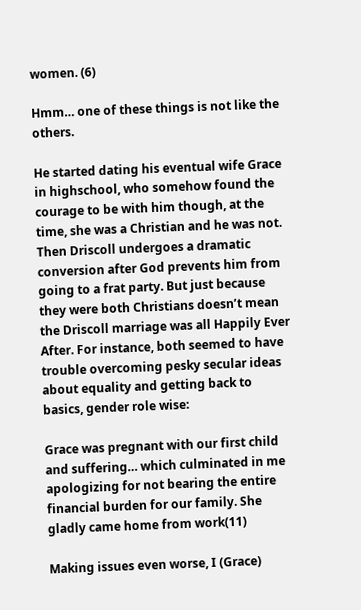women. (6)

Hmm… one of these things is not like the others.

He started dating his eventual wife Grace in highschool, who somehow found the courage to be with him though, at the time, she was a Christian and he was not. Then Driscoll undergoes a dramatic conversion after God prevents him from going to a frat party. But just because they were both Christians doesn’t mean the Driscoll marriage was all Happily Ever After. For instance, both seemed to have trouble overcoming pesky secular ideas about equality and getting back to basics, gender role wise:

Grace was pregnant with our first child and suffering… which culminated in me apologizing for not bearing the entire financial burden for our family. She gladly came home from work(11)

Making issues even worse, I (Grace)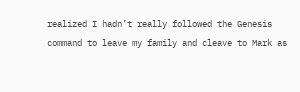realized I hadn’t really followed the Genesis command to leave my family and cleave to Mark as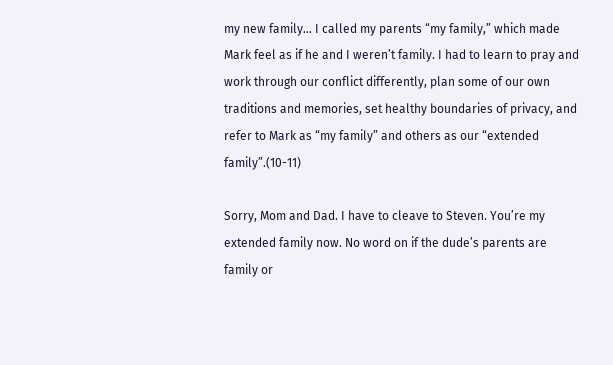my new family… I called my parents “my family,” which made Mark feel as if he and I weren’t family. I had to learn to pray and work through our conflict differently, plan some of our own traditions and memories, set healthy boundaries of privacy, and refer to Mark as “my family” and others as our “extended family”.(10-11)

Sorry, Mom and Dad. I have to cleave to Steven. You’re my extended family now. No word on if the dude’s parents are family or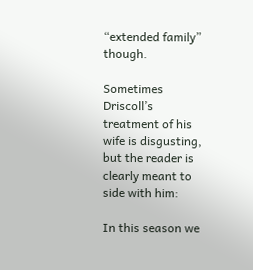“extended family” though.

Sometimes Driscoll’s treatment of his wife is disgusting, but the reader is clearly meant to side with him:

In this season we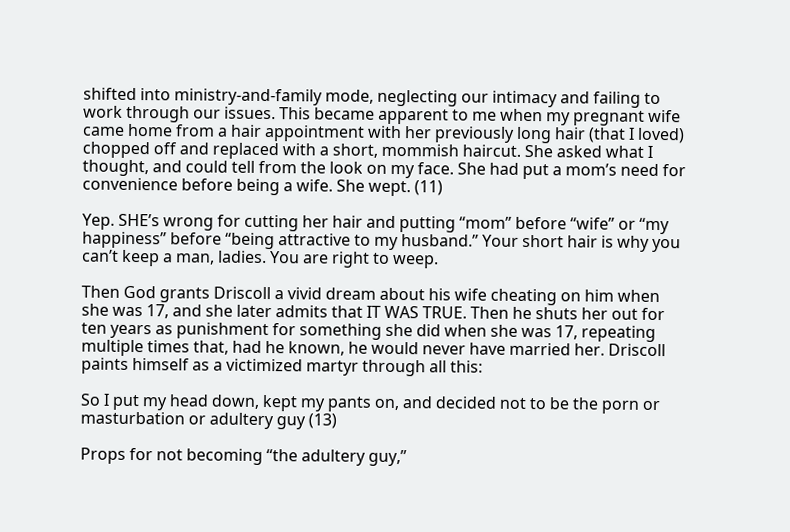shifted into ministry-and-family mode, neglecting our intimacy and failing to work through our issues. This became apparent to me when my pregnant wife came home from a hair appointment with her previously long hair (that I loved) chopped off and replaced with a short, mommish haircut. She asked what I thought, and could tell from the look on my face. She had put a mom’s need for convenience before being a wife. She wept. (11)

Yep. SHE’s wrong for cutting her hair and putting “mom” before “wife” or “my happiness” before “being attractive to my husband.” Your short hair is why you can’t keep a man, ladies. You are right to weep.

Then God grants Driscoll a vivid dream about his wife cheating on him when she was 17, and she later admits that IT WAS TRUE. Then he shuts her out for ten years as punishment for something she did when she was 17, repeating multiple times that, had he known, he would never have married her. Driscoll paints himself as a victimized martyr through all this:

So I put my head down, kept my pants on, and decided not to be the porn or masturbation or adultery guy (13)

Props for not becoming “the adultery guy,”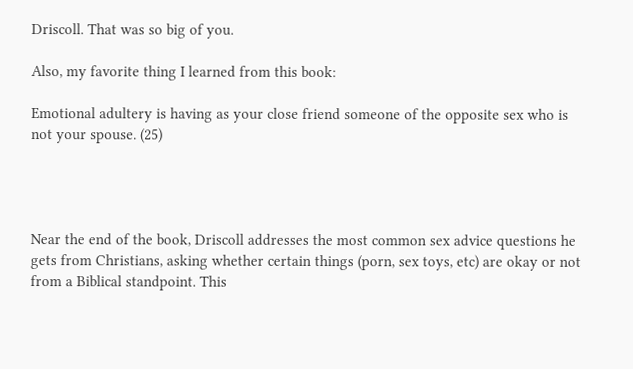Driscoll. That was so big of you.

Also, my favorite thing I learned from this book:

Emotional adultery is having as your close friend someone of the opposite sex who is not your spouse. (25)




Near the end of the book, Driscoll addresses the most common sex advice questions he gets from Christians, asking whether certain things (porn, sex toys, etc) are okay or not from a Biblical standpoint. This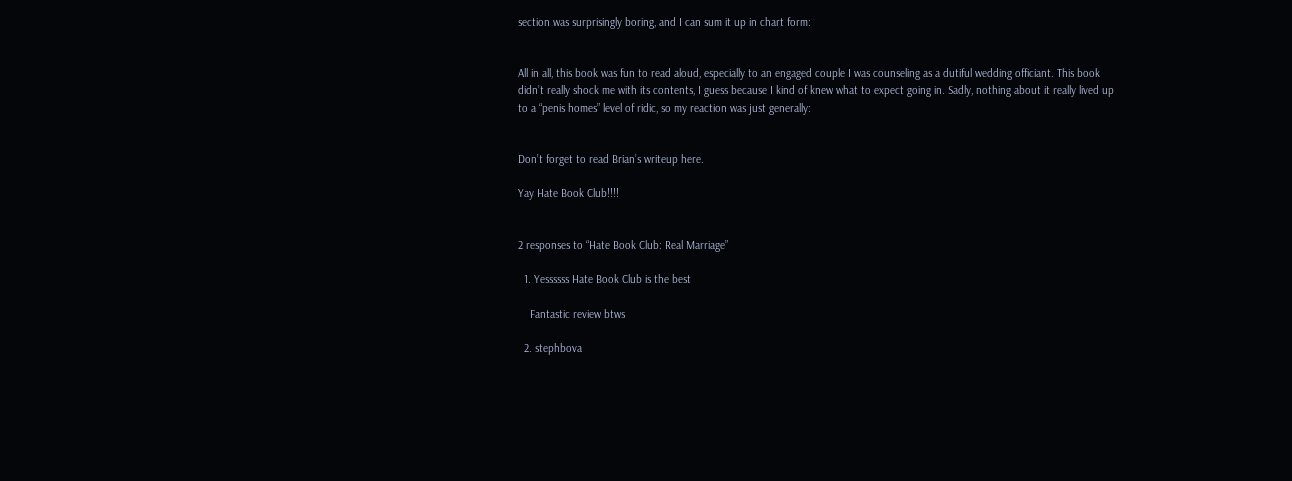section was surprisingly boring, and I can sum it up in chart form:


All in all, this book was fun to read aloud, especially to an engaged couple I was counseling as a dutiful wedding officiant. This book didn’t really shock me with its contents, I guess because I kind of knew what to expect going in. Sadly, nothing about it really lived up to a “penis homes” level of ridic, so my reaction was just generally:


Don’t forget to read Brian’s writeup here.

Yay Hate Book Club!!!!


2 responses to “Hate Book Club: Real Marriage”

  1. Yessssss Hate Book Club is the best

    Fantastic review btws

  2. stephbova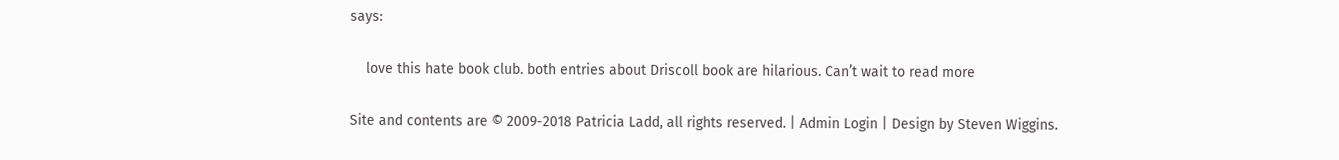says:

    love this hate book club. both entries about Driscoll book are hilarious. Can’t wait to read more

Site and contents are © 2009-2018 Patricia Ladd, all rights reserved. | Admin Login | Design by Steven Wiggins.